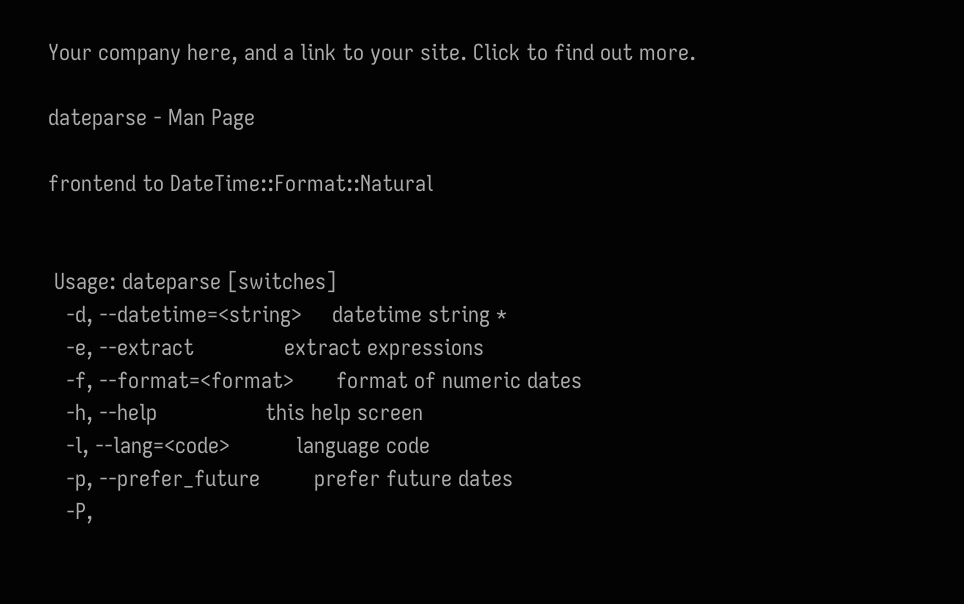Your company here, and a link to your site. Click to find out more.

dateparse - Man Page

frontend to DateTime::Format::Natural


 Usage: dateparse [switches]
   -d, --datetime=<string>     datetime string *
   -e, --extract               extract expressions
   -f, --format=<format>       format of numeric dates
   -h, --help                  this help screen
   -l, --lang=<code>           language code
   -p, --prefer_future         prefer future dates
   -P,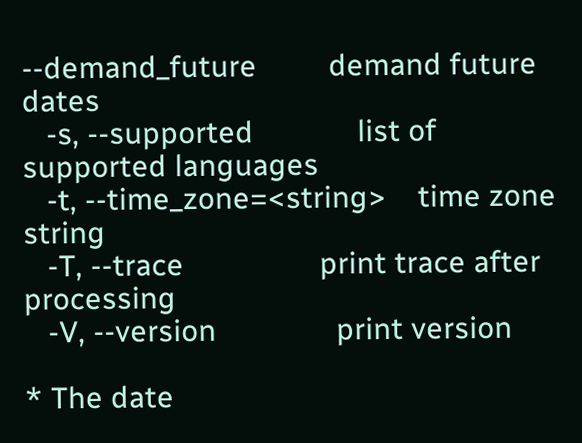--demand_future         demand future dates
   -s, --supported             list of supported languages
   -t, --time_zone=<string>    time zone string
   -T, --trace                 print trace after processing
   -V, --version               print version

* The date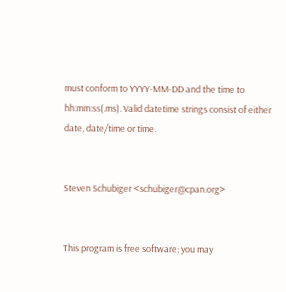must conform to YYYY-MM-DD and the time to hh:mm:ss(.ms). Valid datetime strings consist of either date, date/time or time.


Steven Schubiger <schubiger@cpan.org>


This program is free software; you may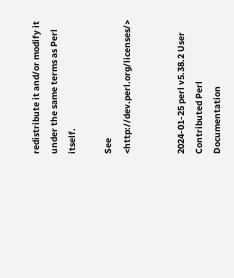redistribute it and/or modify it under the same terms as Perl itself.

See <http://dev.perl.org/licenses/>


2024-01-25 perl v5.38.2 User Contributed Perl Documentation